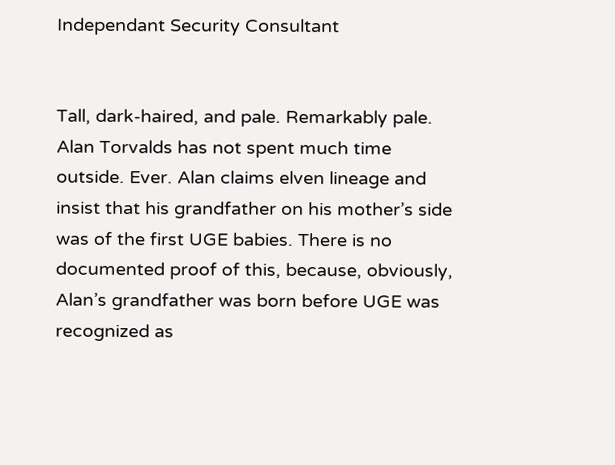Independant Security Consultant


Tall, dark-haired, and pale. Remarkably pale. Alan Torvalds has not spent much time outside. Ever. Alan claims elven lineage and insist that his grandfather on his mother’s side was of the first UGE babies. There is no documented proof of this, because, obviously, Alan’s grandfather was born before UGE was recognized as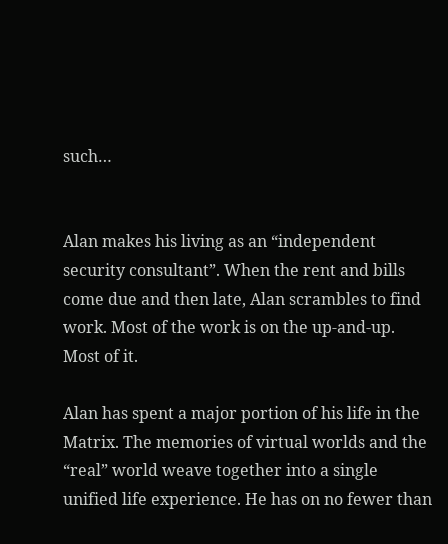such…


Alan makes his living as an “independent security consultant”. When the rent and bills come due and then late, Alan scrambles to find work. Most of the work is on the up-and-up. Most of it.

Alan has spent a major portion of his life in the Matrix. The memories of virtual worlds and the “real” world weave together into a single unified life experience. He has on no fewer than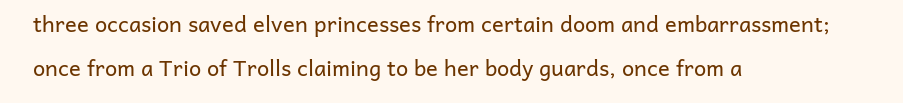three occasion saved elven princesses from certain doom and embarrassment; once from a Trio of Trolls claiming to be her body guards, once from a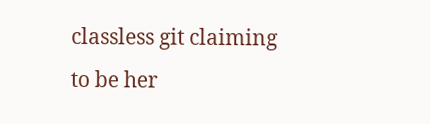classless git claiming to be her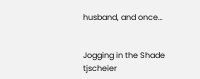husband, and once…


Jogging in the Shade tjscheier